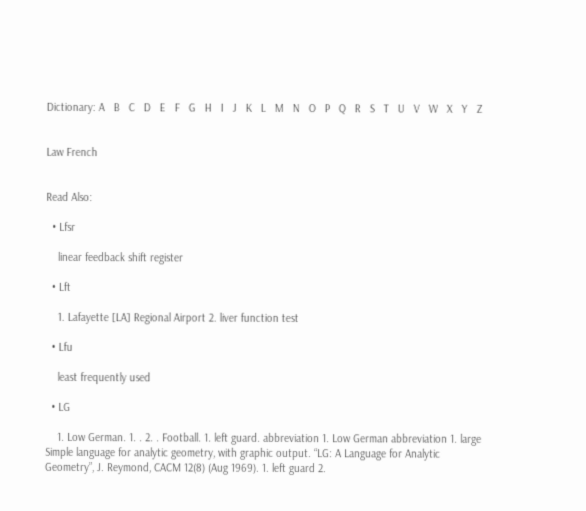Dictionary: A   B   C   D   E   F   G   H   I   J   K   L   M   N   O   P   Q   R   S   T   U   V   W   X   Y   Z


Law French


Read Also:

  • Lfsr

    linear feedback shift register

  • Lft

    1. Lafayette [LA] Regional Airport 2. liver function test

  • Lfu

    least frequently used

  • LG

    1. Low German. 1. . 2. . Football. 1. left guard. abbreviation 1. Low German abbreviation 1. large Simple language for analytic geometry, with graphic output. “LG: A Language for Analytic Geometry”, J. Reymond, CACM 12(8) (Aug 1969). 1. left guard 2.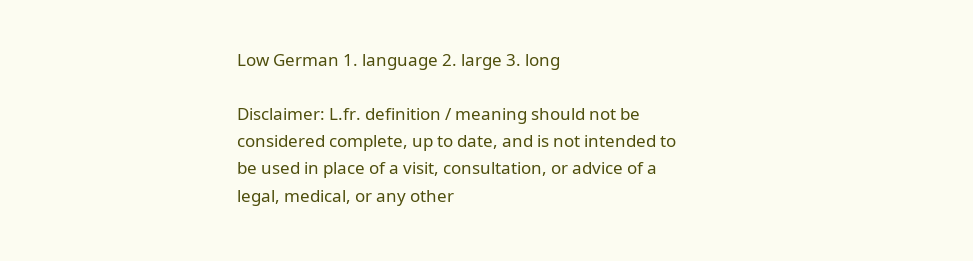Low German 1. language 2. large 3. long

Disclaimer: L.fr. definition / meaning should not be considered complete, up to date, and is not intended to be used in place of a visit, consultation, or advice of a legal, medical, or any other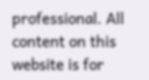professional. All content on this website is for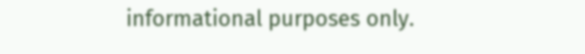informational purposes only.